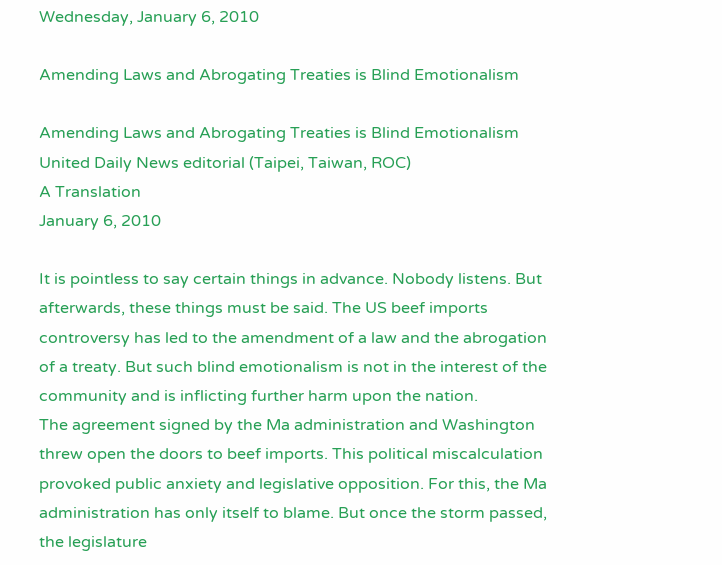Wednesday, January 6, 2010

Amending Laws and Abrogating Treaties is Blind Emotionalism

Amending Laws and Abrogating Treaties is Blind Emotionalism
United Daily News editorial (Taipei, Taiwan, ROC)
A Translation
January 6, 2010

It is pointless to say certain things in advance. Nobody listens. But afterwards, these things must be said. The US beef imports controversy has led to the amendment of a law and the abrogation of a treaty. But such blind emotionalism is not in the interest of the community and is inflicting further harm upon the nation.
The agreement signed by the Ma administration and Washington threw open the doors to beef imports. This political miscalculation provoked public anxiety and legislative opposition. For this, the Ma administration has only itself to blame. But once the storm passed, the legislature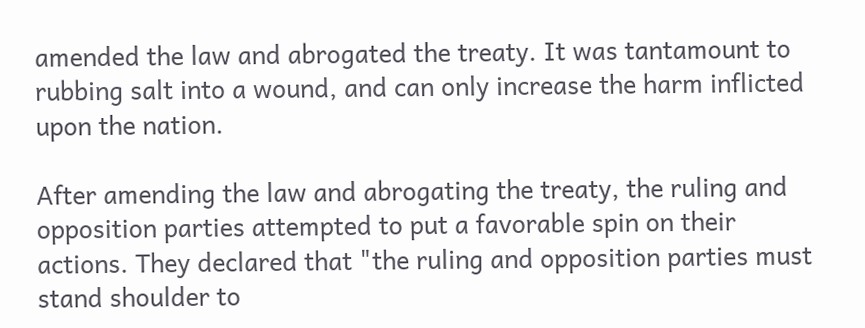amended the law and abrogated the treaty. It was tantamount to rubbing salt into a wound, and can only increase the harm inflicted upon the nation.

After amending the law and abrogating the treaty, the ruling and opposition parties attempted to put a favorable spin on their actions. They declared that "the ruling and opposition parties must stand shoulder to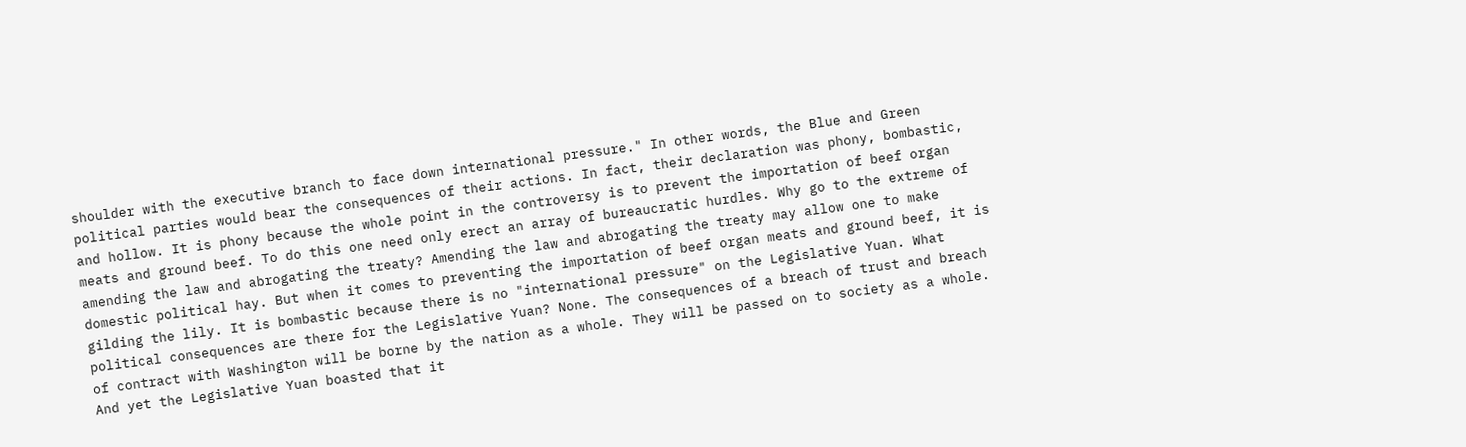shoulder with the executive branch to face down international pressure." In other words, the Blue and Green political parties would bear the consequences of their actions. In fact, their declaration was phony, bombastic, and hollow. It is phony because the whole point in the controversy is to prevent the importation of beef organ meats and ground beef. To do this one need only erect an array of bureaucratic hurdles. Why go to the extreme of amending the law and abrogating the treaty? Amending the law and abrogating the treaty may allow one to make domestic political hay. But when it comes to preventing the importation of beef organ meats and ground beef, it is gilding the lily. It is bombastic because there is no "international pressure" on the Legislative Yuan. What political consequences are there for the Legislative Yuan? None. The consequences of a breach of trust and breach of contract with Washington will be borne by the nation as a whole. They will be passed on to society as a whole. And yet the Legislative Yuan boasted that it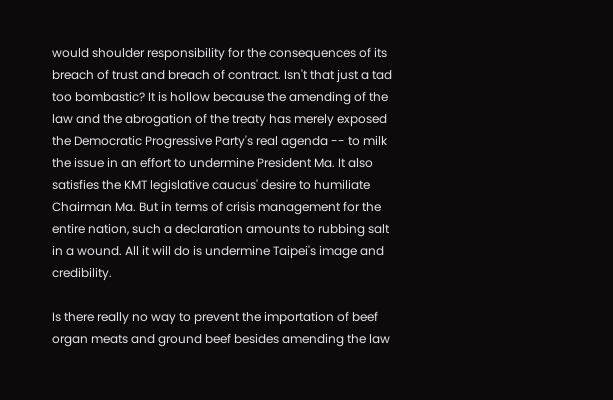would shoulder responsibility for the consequences of its breach of trust and breach of contract. Isn't that just a tad too bombastic? It is hollow because the amending of the law and the abrogation of the treaty has merely exposed the Democratic Progressive Party's real agenda -- to milk the issue in an effort to undermine President Ma. It also satisfies the KMT legislative caucus' desire to humiliate Chairman Ma. But in terms of crisis management for the entire nation, such a declaration amounts to rubbing salt in a wound. All it will do is undermine Taipei's image and credibility.

Is there really no way to prevent the importation of beef organ meats and ground beef besides amending the law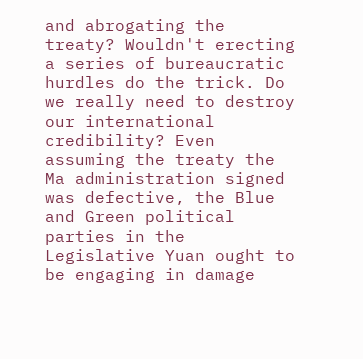and abrogating the treaty? Wouldn't erecting a series of bureaucratic hurdles do the trick. Do we really need to destroy our international credibility? Even assuming the treaty the Ma administration signed was defective, the Blue and Green political parties in the Legislative Yuan ought to be engaging in damage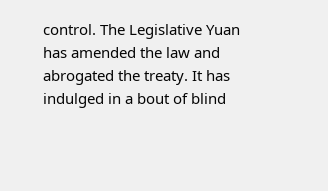control. The Legislative Yuan has amended the law and abrogated the treaty. It has indulged in a bout of blind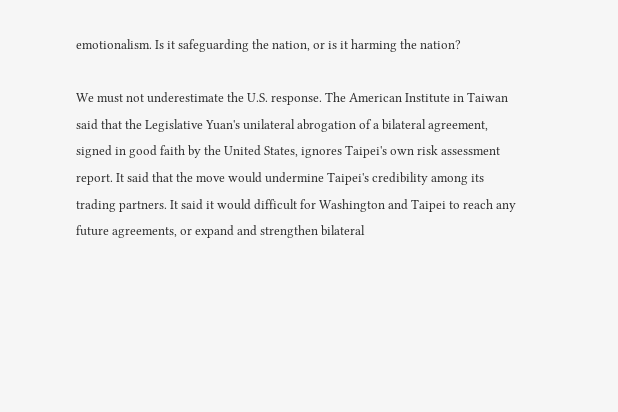emotionalism. Is it safeguarding the nation, or is it harming the nation?

We must not underestimate the U.S. response. The American Institute in Taiwan said that the Legislative Yuan's unilateral abrogation of a bilateral agreement, signed in good faith by the United States, ignores Taipei's own risk assessment report. It said that the move would undermine Taipei's credibility among its trading partners. It said it would difficult for Washington and Taipei to reach any future agreements, or expand and strengthen bilateral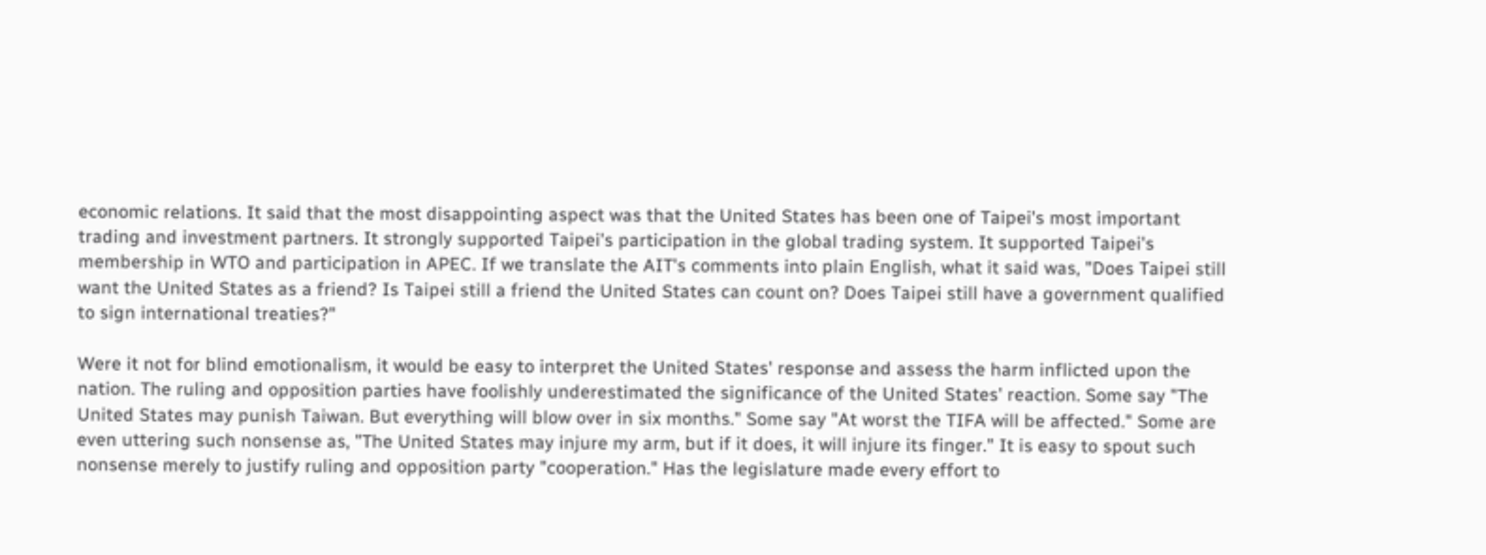economic relations. It said that the most disappointing aspect was that the United States has been one of Taipei's most important trading and investment partners. It strongly supported Taipei's participation in the global trading system. It supported Taipei's membership in WTO and participation in APEC. If we translate the AIT's comments into plain English, what it said was, "Does Taipei still want the United States as a friend? Is Taipei still a friend the United States can count on? Does Taipei still have a government qualified to sign international treaties?"

Were it not for blind emotionalism, it would be easy to interpret the United States' response and assess the harm inflicted upon the nation. The ruling and opposition parties have foolishly underestimated the significance of the United States' reaction. Some say "The United States may punish Taiwan. But everything will blow over in six months." Some say "At worst the TIFA will be affected." Some are even uttering such nonsense as, "The United States may injure my arm, but if it does, it will injure its finger." It is easy to spout such nonsense merely to justify ruling and opposition party "cooperation." Has the legislature made every effort to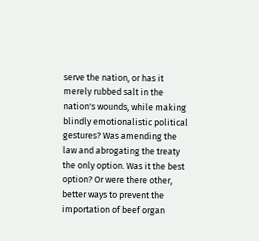serve the nation, or has it merely rubbed salt in the nation's wounds, while making blindly emotionalistic political gestures? Was amending the law and abrogating the treaty the only option. Was it the best option? Or were there other, better ways to prevent the importation of beef organ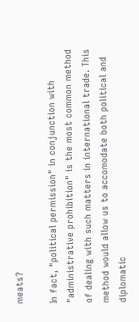meats?

In fact, "political permission" in conjunction with "administrative prohibition" is the most common method of dealing with such matters in international trade. This method would allow us to accomodate both political and diplomatic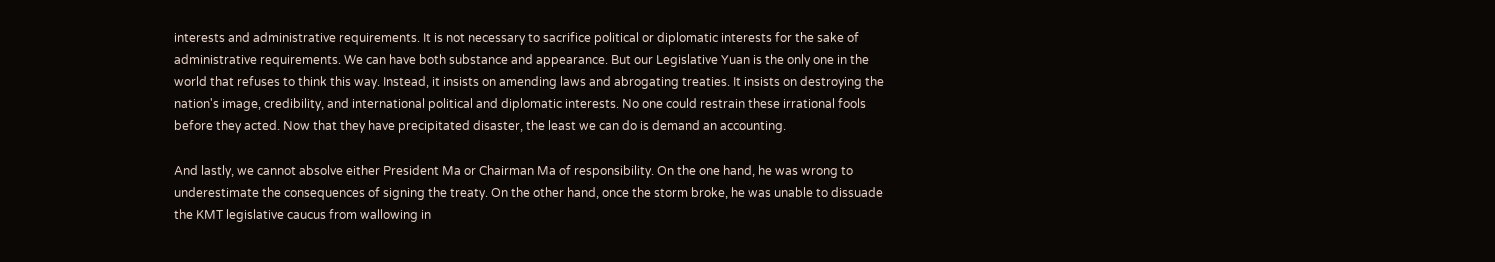interests and administrative requirements. It is not necessary to sacrifice political or diplomatic interests for the sake of administrative requirements. We can have both substance and appearance. But our Legislative Yuan is the only one in the world that refuses to think this way. Instead, it insists on amending laws and abrogating treaties. It insists on destroying the nation's image, credibility, and international political and diplomatic interests. No one could restrain these irrational fools before they acted. Now that they have precipitated disaster, the least we can do is demand an accounting.

And lastly, we cannot absolve either President Ma or Chairman Ma of responsibility. On the one hand, he was wrong to underestimate the consequences of signing the treaty. On the other hand, once the storm broke, he was unable to dissuade the KMT legislative caucus from wallowing in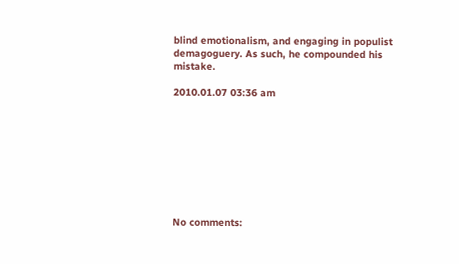blind emotionalism, and engaging in populist demagoguery. As such, he compounded his mistake.

2010.01.07 03:36 am









No comments: